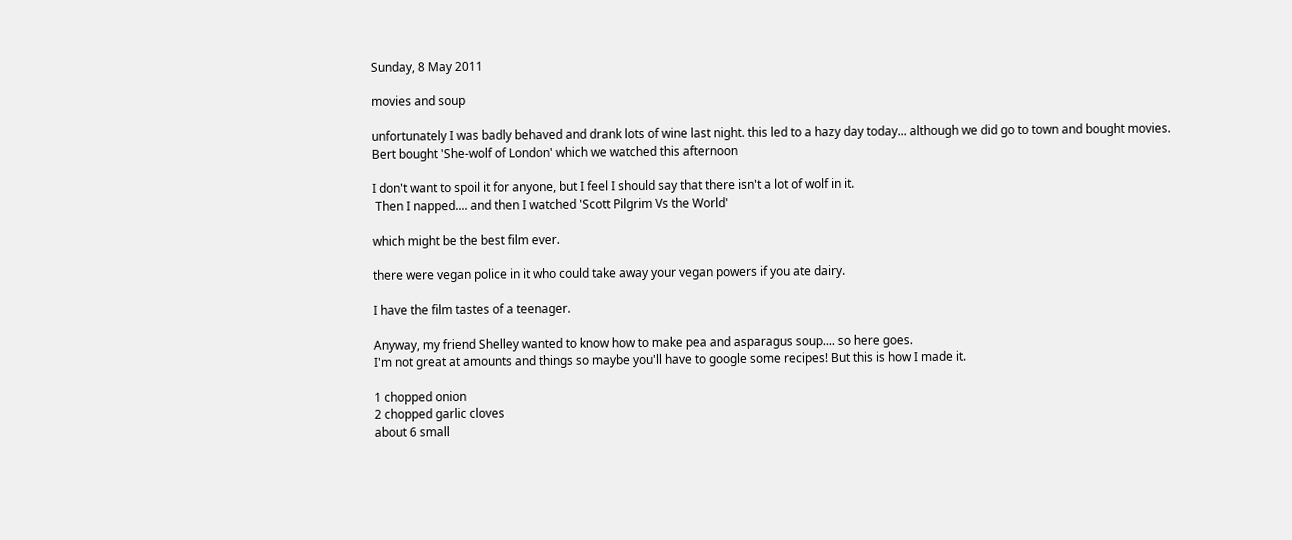Sunday, 8 May 2011

movies and soup

unfortunately I was badly behaved and drank lots of wine last night. this led to a hazy day today... although we did go to town and bought movies.
Bert bought 'She-wolf of London' which we watched this afternoon

I don't want to spoil it for anyone, but I feel I should say that there isn't a lot of wolf in it.
 Then I napped.... and then I watched 'Scott Pilgrim Vs the World'

which might be the best film ever.

there were vegan police in it who could take away your vegan powers if you ate dairy.

I have the film tastes of a teenager.

Anyway, my friend Shelley wanted to know how to make pea and asparagus soup.... so here goes.
I'm not great at amounts and things so maybe you'll have to google some recipes! But this is how I made it.

1 chopped onion
2 chopped garlic cloves
about 6 small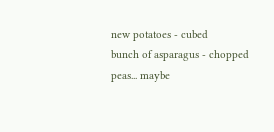new potatoes - cubed
bunch of asparagus - chopped
peas... maybe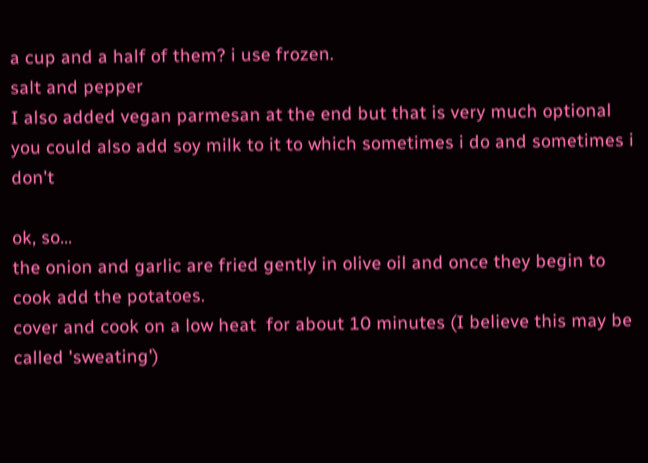a cup and a half of them? i use frozen.
salt and pepper
I also added vegan parmesan at the end but that is very much optional
you could also add soy milk to it to which sometimes i do and sometimes i don't

ok, so...
the onion and garlic are fried gently in olive oil and once they begin to cook add the potatoes.
cover and cook on a low heat  for about 10 minutes (I believe this may be called 'sweating')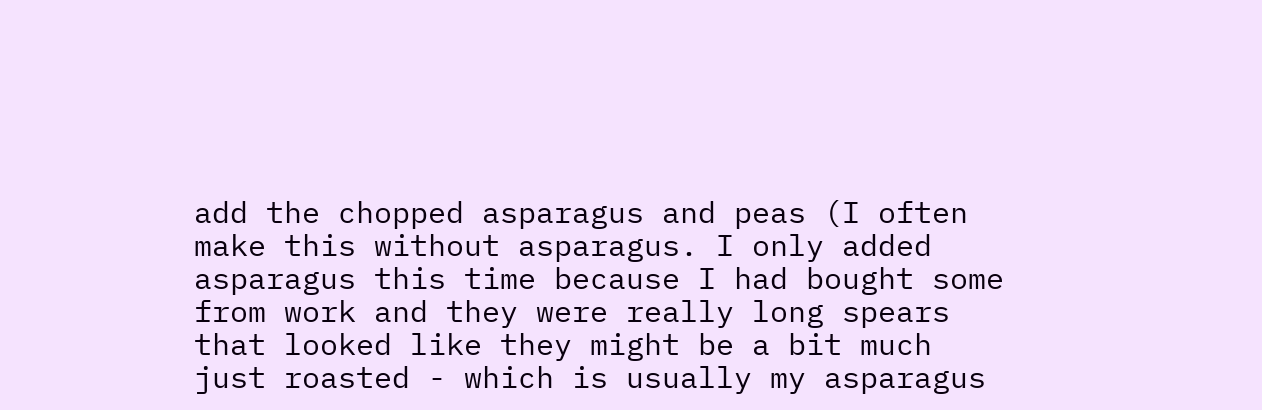add the chopped asparagus and peas (I often make this without asparagus. I only added asparagus this time because I had bought some from work and they were really long spears that looked like they might be a bit much just roasted - which is usually my asparagus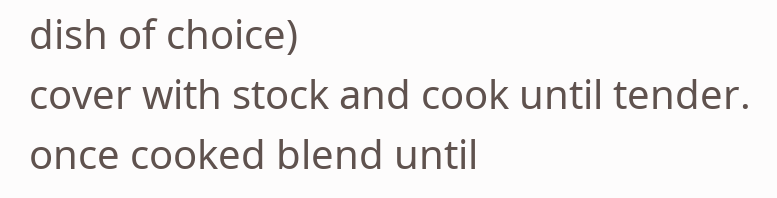dish of choice)
cover with stock and cook until tender.
once cooked blend until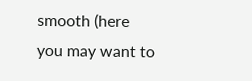smooth (here you may want to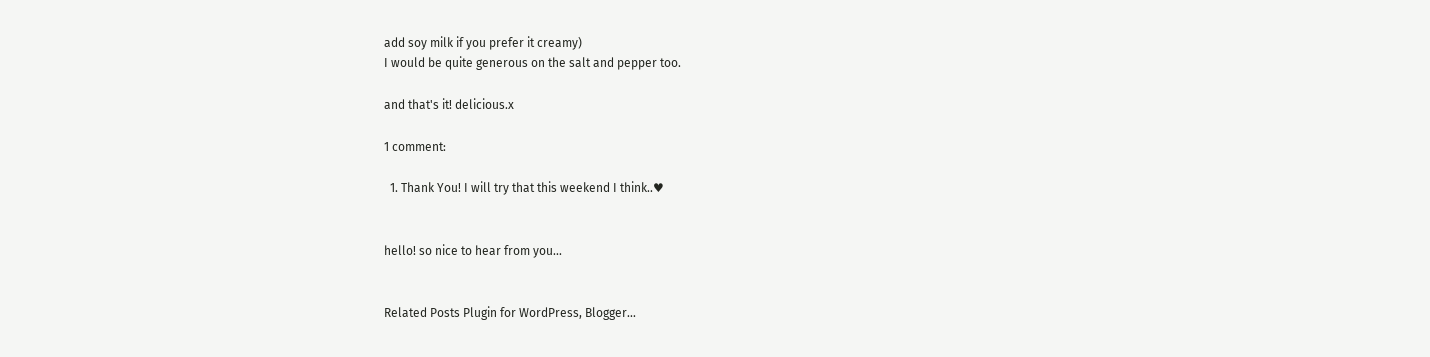add soy milk if you prefer it creamy)
I would be quite generous on the salt and pepper too.

and that's it! delicious.x

1 comment:

  1. Thank You! I will try that this weekend I think..♥


hello! so nice to hear from you...


Related Posts Plugin for WordPress, Blogger...